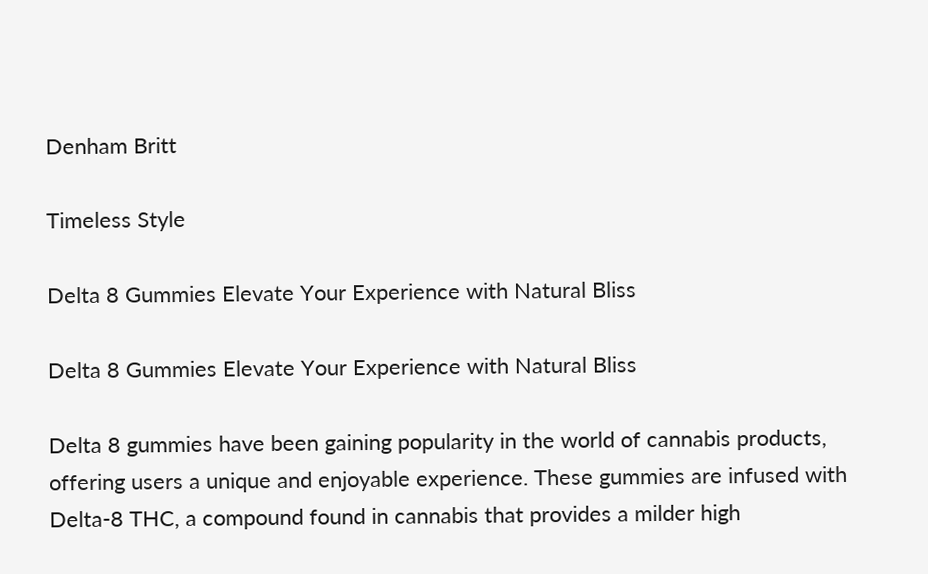Denham Britt

Timeless Style

Delta 8 Gummies Elevate Your Experience with Natural Bliss

Delta 8 Gummies Elevate Your Experience with Natural Bliss

Delta 8 gummies have been gaining popularity in the world of cannabis products, offering users a unique and enjoyable experience. These gummies are infused with Delta-8 THC, a compound found in cannabis that provides a milder high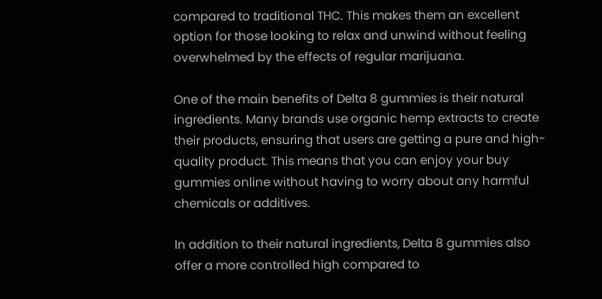compared to traditional THC. This makes them an excellent option for those looking to relax and unwind without feeling overwhelmed by the effects of regular marijuana.

One of the main benefits of Delta 8 gummies is their natural ingredients. Many brands use organic hemp extracts to create their products, ensuring that users are getting a pure and high-quality product. This means that you can enjoy your buy gummies online without having to worry about any harmful chemicals or additives.

In addition to their natural ingredients, Delta 8 gummies also offer a more controlled high compared to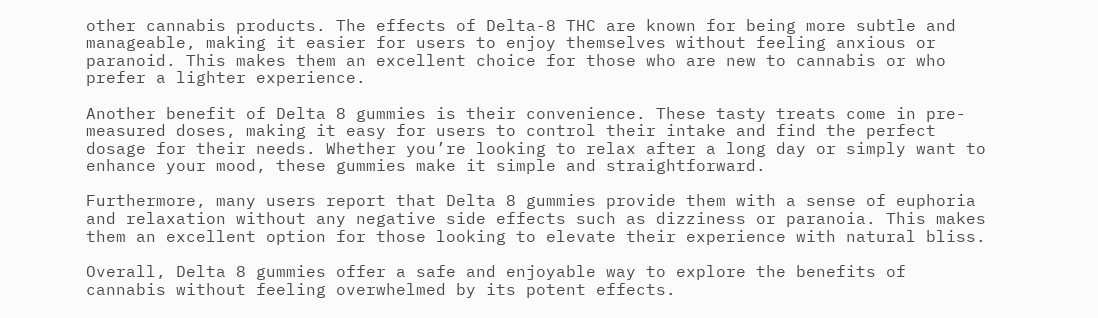other cannabis products. The effects of Delta-8 THC are known for being more subtle and manageable, making it easier for users to enjoy themselves without feeling anxious or paranoid. This makes them an excellent choice for those who are new to cannabis or who prefer a lighter experience.

Another benefit of Delta 8 gummies is their convenience. These tasty treats come in pre-measured doses, making it easy for users to control their intake and find the perfect dosage for their needs. Whether you’re looking to relax after a long day or simply want to enhance your mood, these gummies make it simple and straightforward.

Furthermore, many users report that Delta 8 gummies provide them with a sense of euphoria and relaxation without any negative side effects such as dizziness or paranoia. This makes them an excellent option for those looking to elevate their experience with natural bliss.

Overall, Delta 8 gummies offer a safe and enjoyable way to explore the benefits of cannabis without feeling overwhelmed by its potent effects.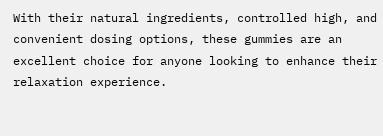With their natural ingredients, controlled high, and convenient dosing options, these gummies are an excellent choice for anyone looking to enhance their relaxation experience.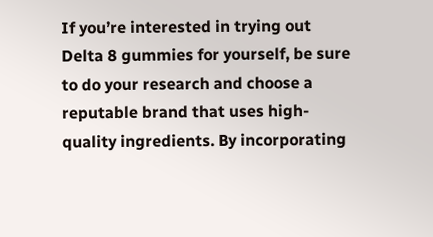If you’re interested in trying out Delta 8 gummies for yourself, be sure to do your research and choose a reputable brand that uses high-quality ingredients. By incorporating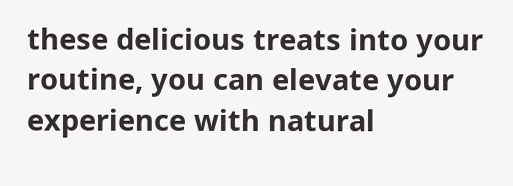these delicious treats into your routine, you can elevate your experience with natural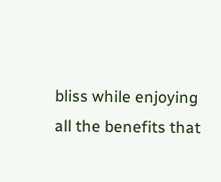bliss while enjoying all the benefits that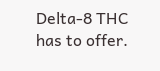Delta-8 THC has to offer.